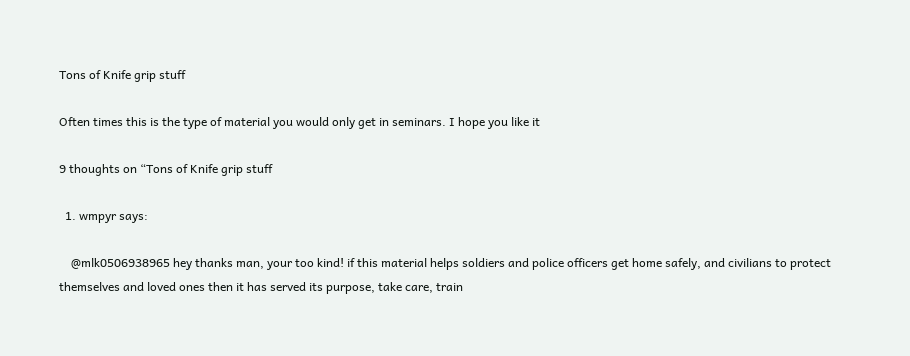Tons of Knife grip stuff

Often times this is the type of material you would only get in seminars. I hope you like it

9 thoughts on “Tons of Knife grip stuff

  1. wmpyr says:

    @mlk0506938965 hey thanks man, your too kind! if this material helps soldiers and police officers get home safely, and civilians to protect themselves and loved ones then it has served its purpose, take care, train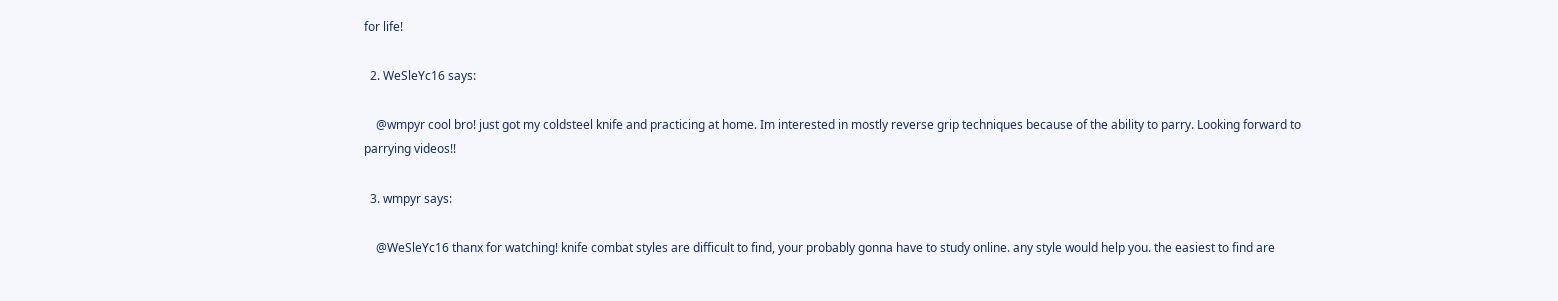for life!

  2. WeSleYc16 says:

    @wmpyr cool bro! just got my coldsteel knife and practicing at home. Im interested in mostly reverse grip techniques because of the ability to parry. Looking forward to parrying videos!!

  3. wmpyr says:

    @WeSleYc16 thanx for watching! knife combat styles are difficult to find, your probably gonna have to study online. any style would help you. the easiest to find are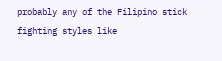probably any of the Filipino stick fighting styles like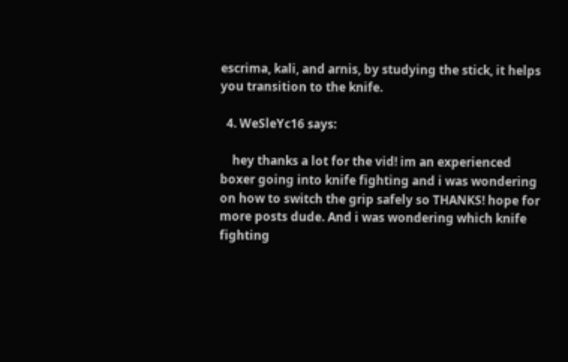escrima, kali, and arnis, by studying the stick, it helps you transition to the knife.

  4. WeSleYc16 says:

    hey thanks a lot for the vid! im an experienced boxer going into knife fighting and i was wondering on how to switch the grip safely so THANKS! hope for more posts dude. And i was wondering which knife fighting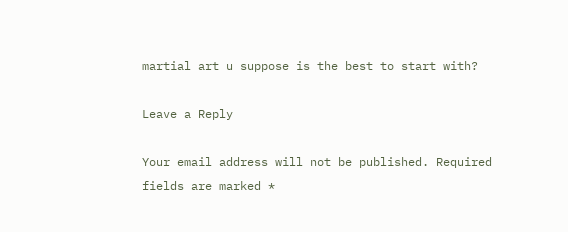martial art u suppose is the best to start with?

Leave a Reply

Your email address will not be published. Required fields are marked *